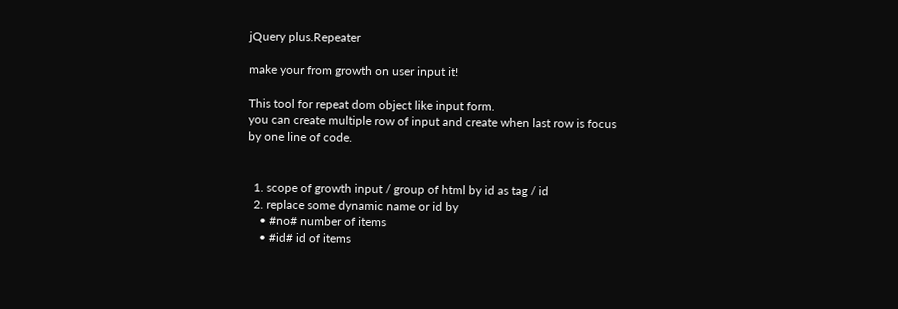jQuery plus.Repeater

make your from growth on user input it!

This tool for repeat dom object like input form.
you can create multiple row of input and create when last row is focus
by one line of code.


  1. scope of growth input / group of html by id as tag / id
  2. replace some dynamic name or id by
    • #no# number of items
    • #id# id of items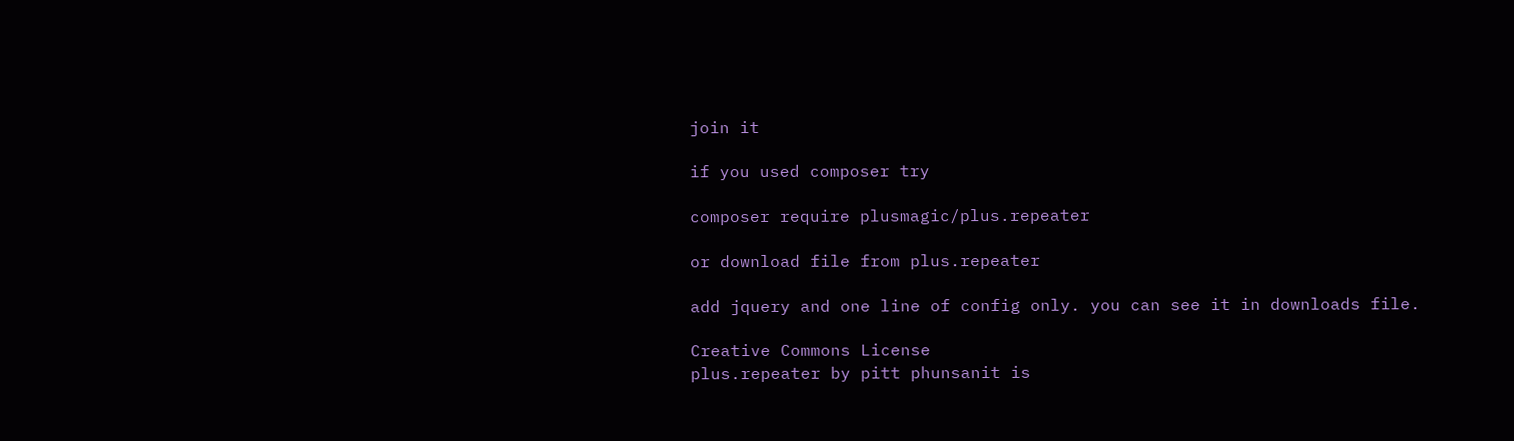join it

if you used composer try

composer require plusmagic/plus.repeater

or download file from plus.repeater

add jquery and one line of config only. you can see it in downloads file.

Creative Commons License
plus.repeater by pitt phunsanit is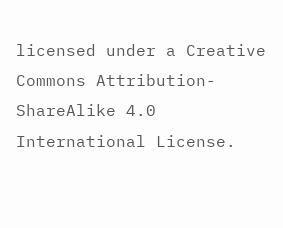licensed under a Creative Commons Attribution-ShareAlike 4.0 International License.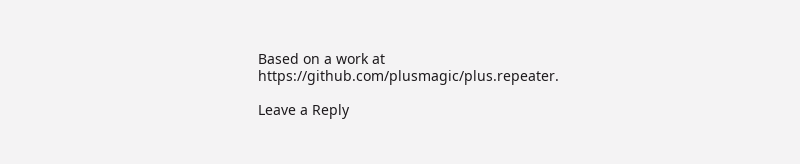Based on a work at https://github.com/plusmagic/plus.repeater.

Leave a Reply